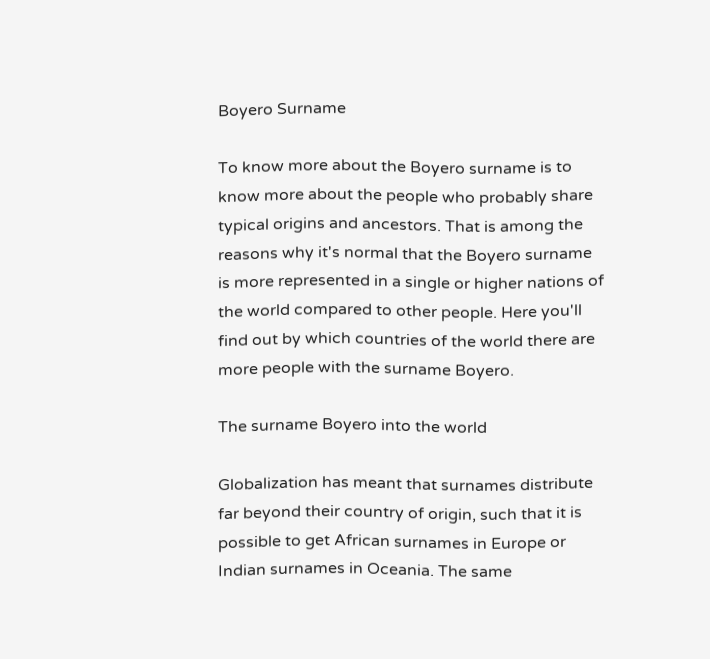Boyero Surname

To know more about the Boyero surname is to know more about the people who probably share typical origins and ancestors. That is among the reasons why it's normal that the Boyero surname is more represented in a single or higher nations of the world compared to other people. Here you'll find out by which countries of the world there are more people with the surname Boyero.

The surname Boyero into the world

Globalization has meant that surnames distribute far beyond their country of origin, such that it is possible to get African surnames in Europe or Indian surnames in Oceania. The same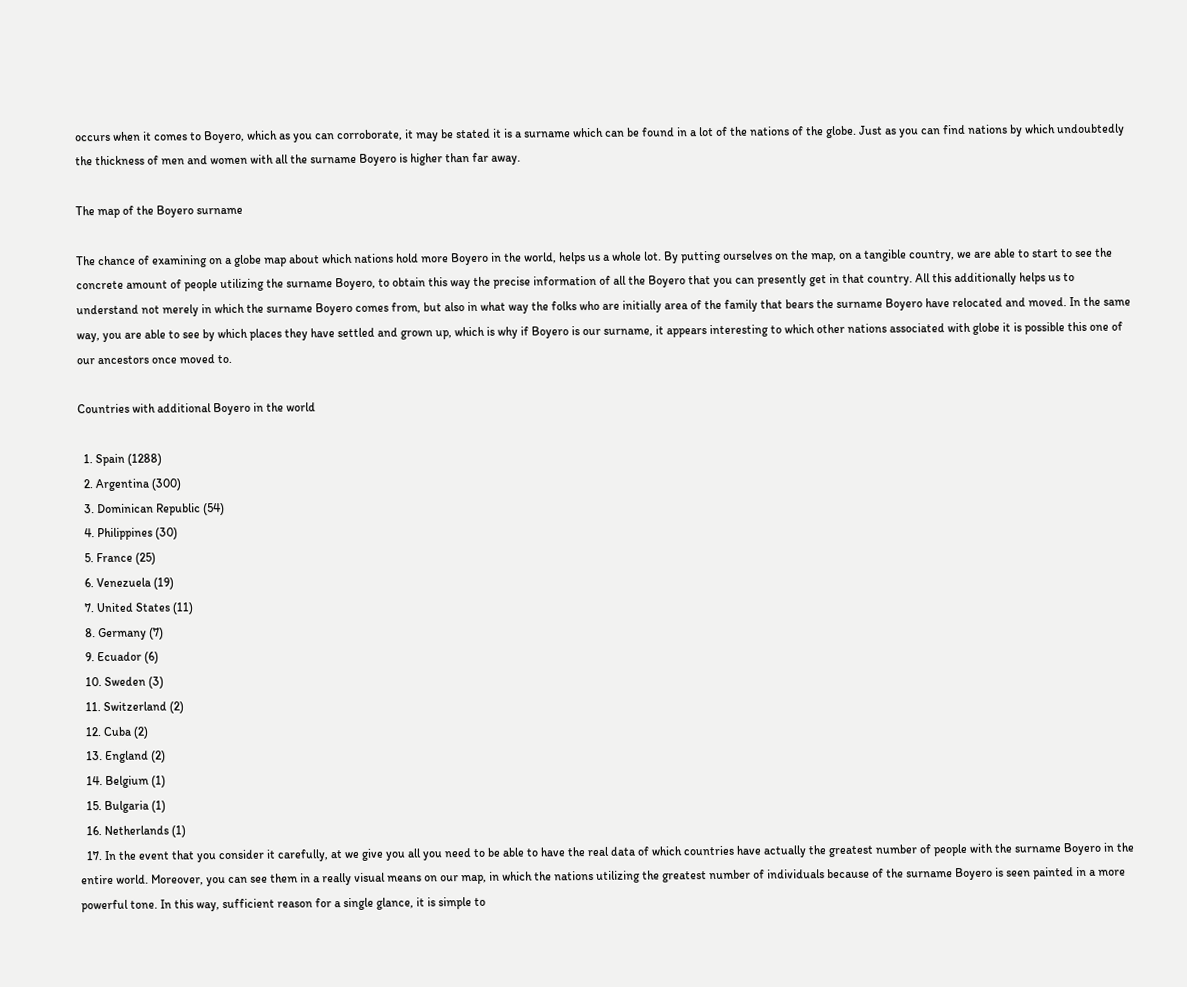occurs when it comes to Boyero, which as you can corroborate, it may be stated it is a surname which can be found in a lot of the nations of the globe. Just as you can find nations by which undoubtedly the thickness of men and women with all the surname Boyero is higher than far away.

The map of the Boyero surname

The chance of examining on a globe map about which nations hold more Boyero in the world, helps us a whole lot. By putting ourselves on the map, on a tangible country, we are able to start to see the concrete amount of people utilizing the surname Boyero, to obtain this way the precise information of all the Boyero that you can presently get in that country. All this additionally helps us to understand not merely in which the surname Boyero comes from, but also in what way the folks who are initially area of the family that bears the surname Boyero have relocated and moved. In the same way, you are able to see by which places they have settled and grown up, which is why if Boyero is our surname, it appears interesting to which other nations associated with globe it is possible this one of our ancestors once moved to.

Countries with additional Boyero in the world

  1. Spain (1288)
  2. Argentina (300)
  3. Dominican Republic (54)
  4. Philippines (30)
  5. France (25)
  6. Venezuela (19)
  7. United States (11)
  8. Germany (7)
  9. Ecuador (6)
  10. Sweden (3)
  11. Switzerland (2)
  12. Cuba (2)
  13. England (2)
  14. Belgium (1)
  15. Bulgaria (1)
  16. Netherlands (1)
  17. In the event that you consider it carefully, at we give you all you need to be able to have the real data of which countries have actually the greatest number of people with the surname Boyero in the entire world. Moreover, you can see them in a really visual means on our map, in which the nations utilizing the greatest number of individuals because of the surname Boyero is seen painted in a more powerful tone. In this way, sufficient reason for a single glance, it is simple to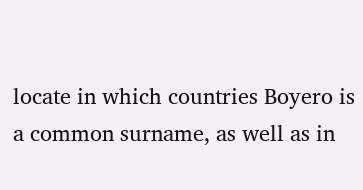locate in which countries Boyero is a common surname, as well as in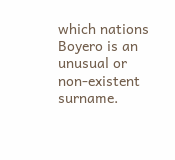which nations Boyero is an unusual or non-existent surname.